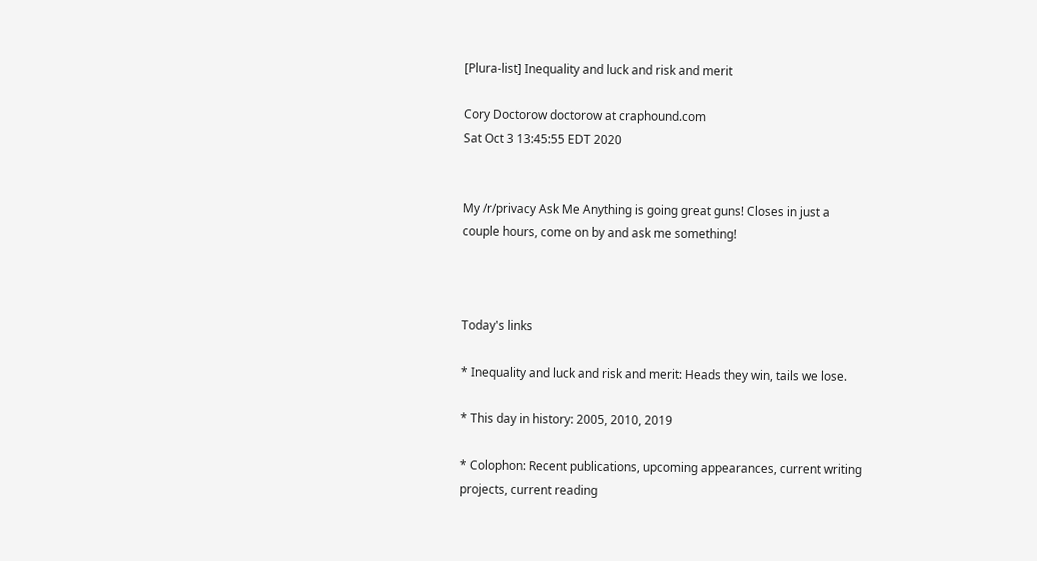[Plura-list] Inequality and luck and risk and merit

Cory Doctorow doctorow at craphound.com
Sat Oct 3 13:45:55 EDT 2020


My /r/privacy Ask Me Anything is going great guns! Closes in just a
couple hours, come on by and ask me something!



Today's links

* Inequality and luck and risk and merit: Heads they win, tails we lose.

* This day in history: 2005, 2010, 2019

* Colophon: Recent publications, upcoming appearances, current writing
projects, current reading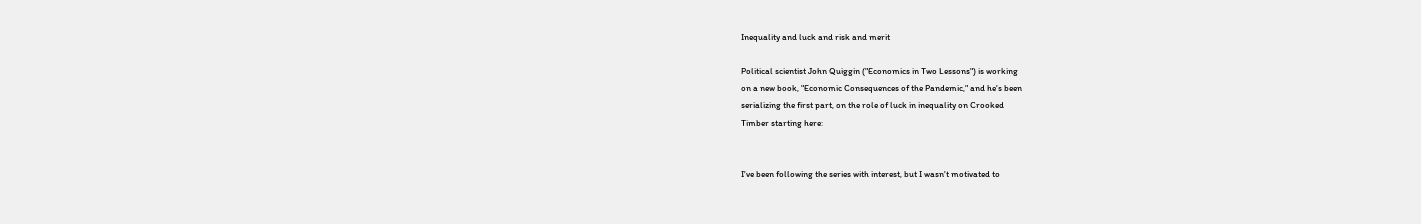Inequality and luck and risk and merit

Political scientist John Quiggin ("Economics in Two Lessons") is working
on a new book, "Economic Consequences of the Pandemic," and he's been
serializing the first part, on the role of luck in inequality on Crooked
Timber starting here:


I've been following the series with interest, but I wasn't motivated to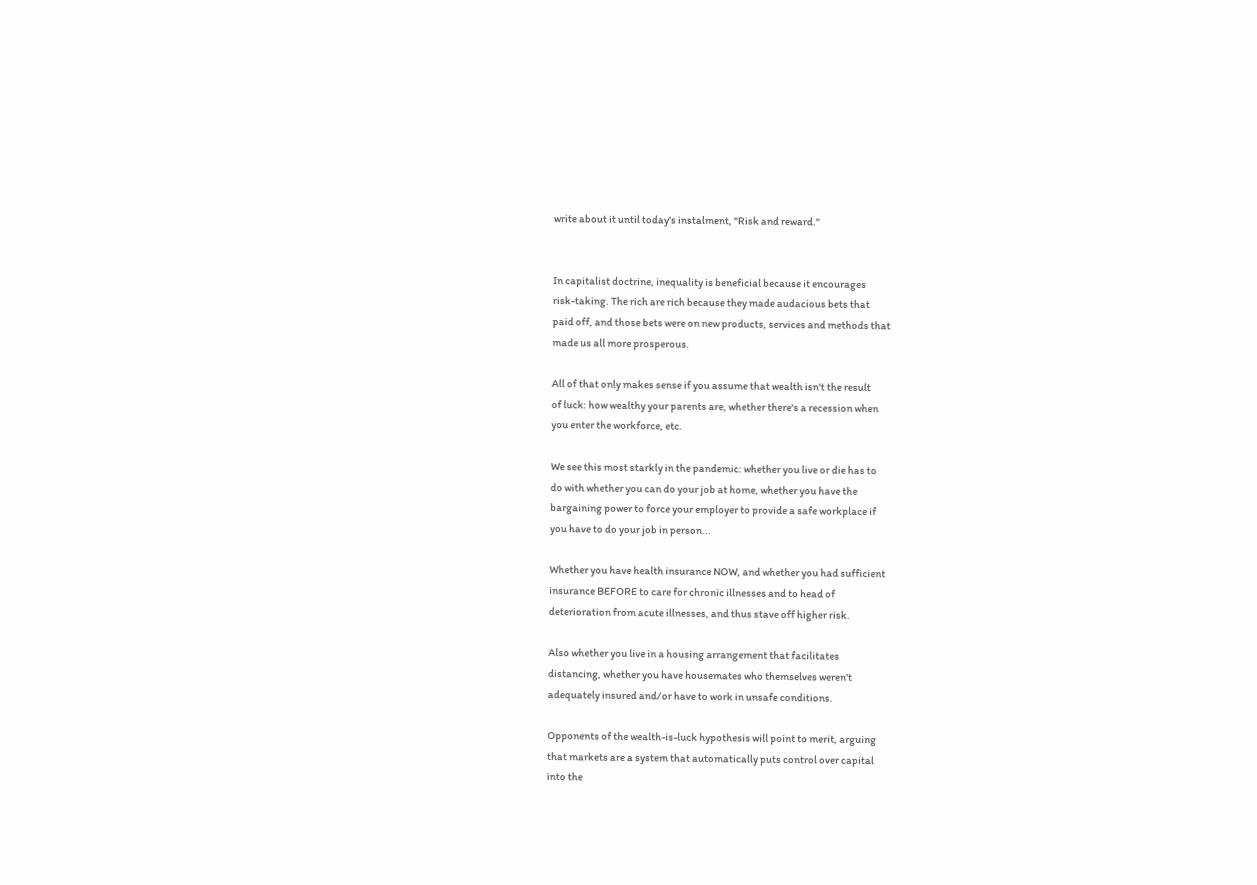write about it until today's instalment, "Risk and reward."


In capitalist doctrine, inequality is beneficial because it encourages
risk-taking. The rich are rich because they made audacious bets that
paid off, and those bets were on new products, services and methods that
made us all more prosperous.

All of that only makes sense if you assume that wealth isn't the result
of luck: how wealthy your parents are, whether there's a recession when
you enter the workforce, etc.

We see this most starkly in the pandemic: whether you live or die has to
do with whether you can do your job at home, whether you have the
bargaining power to force your employer to provide a safe workplace if
you have to do your job in person...

Whether you have health insurance NOW, and whether you had sufficient
insurance BEFORE to care for chronic illnesses and to head of
deterioration from acute illnesses, and thus stave off higher risk.

Also whether you live in a housing arrangement that facilitates
distancing, whether you have housemates who themselves weren't
adequately insured and/or have to work in unsafe conditions.

Opponents of the wealth-is-luck hypothesis will point to merit, arguing
that markets are a system that automatically puts control over capital
into the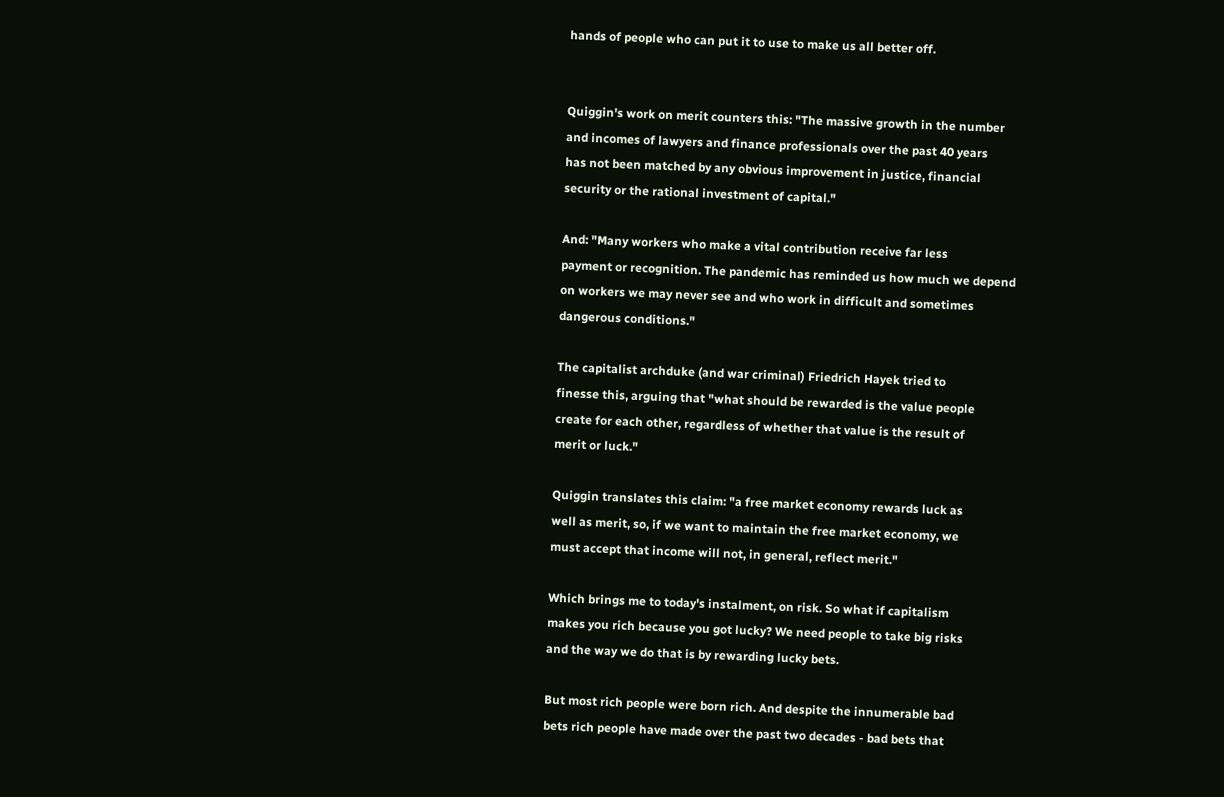hands of people who can put it to use to make us all better off.


Quiggin's work on merit counters this: "The massive growth in the number
and incomes of lawyers and finance professionals over the past 40 years
has not been matched by any obvious improvement in justice, financial
security or the rational investment of capital."

And: "Many workers who make a vital contribution receive far less
payment or recognition. The pandemic has reminded us how much we depend
on workers we may never see and who work in difficult and sometimes
dangerous conditions."

The capitalist archduke (and war criminal) Friedrich Hayek tried to
finesse this, arguing that "what should be rewarded is the value people
create for each other, regardless of whether that value is the result of
merit or luck."

Quiggin translates this claim: "a free market economy rewards luck as
well as merit, so, if we want to maintain the free market economy, we
must accept that income will not, in general, reflect merit."

Which brings me to today's instalment, on risk. So what if capitalism
makes you rich because you got lucky? We need people to take big risks
and the way we do that is by rewarding lucky bets.

But most rich people were born rich. And despite the innumerable bad
bets rich people have made over the past two decades - bad bets that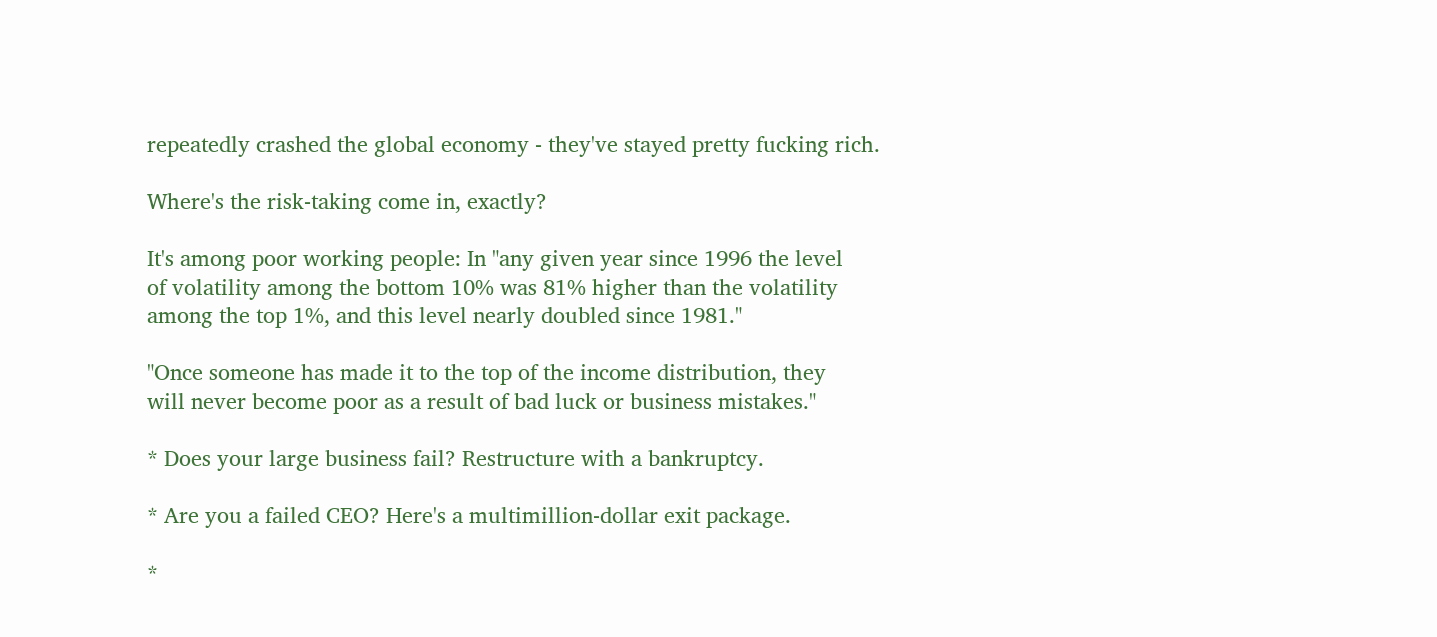repeatedly crashed the global economy - they've stayed pretty fucking rich.

Where's the risk-taking come in, exactly?

It's among poor working people: In "any given year since 1996 the level
of volatility among the bottom 10% was 81% higher than the volatility
among the top 1%, and this level nearly doubled since 1981."

"Once someone has made it to the top of the income distribution, they
will never become poor as a result of bad luck or business mistakes."

* Does your large business fail? Restructure with a bankruptcy.

* Are you a failed CEO? Here's a multimillion-dollar exit package.

*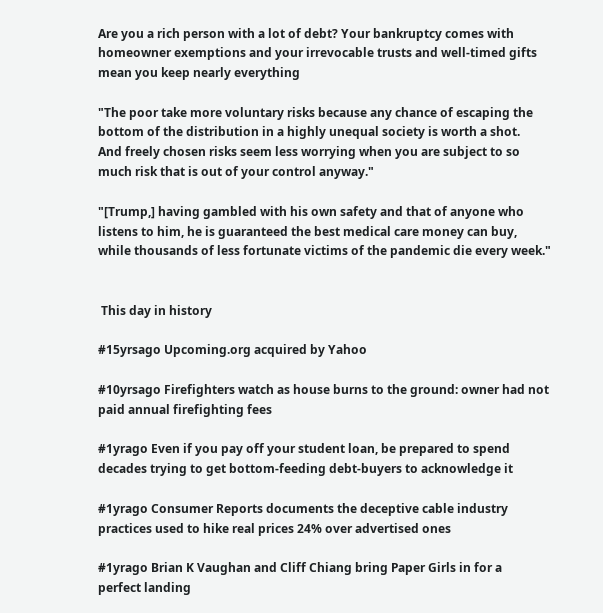Are you a rich person with a lot of debt? Your bankruptcy comes with
homeowner exemptions and your irrevocable trusts and well-timed gifts
mean you keep nearly everything

"The poor take more voluntary risks because any chance of escaping the
bottom of the distribution in a highly unequal society is worth a shot.
And freely chosen risks seem less worrying when you are subject to so
much risk that is out of your control anyway."

"[Trump,] having gambled with his own safety and that of anyone who
listens to him, he is guaranteed the best medical care money can buy,
while thousands of less fortunate victims of the pandemic die every week."


 This day in history

#15yrsago Upcoming.org acquired by Yahoo

#10yrsago Firefighters watch as house burns to the ground: owner had not
paid annual firefighting fees

#1yrago Even if you pay off your student loan, be prepared to spend
decades trying to get bottom-feeding debt-buyers to acknowledge it

#1yrago Consumer Reports documents the deceptive cable industry
practices used to hike real prices 24% over advertised ones

#1yrago Brian K Vaughan and Cliff Chiang bring Paper Girls in for a
perfect landing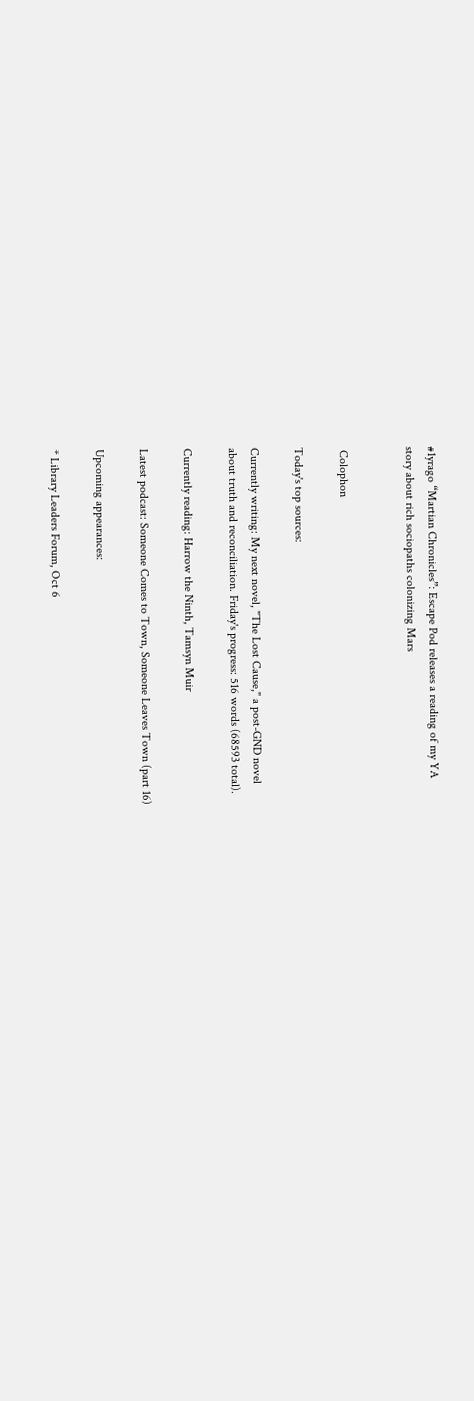#1yrago “Martian Chronicles”: Escape Pod releases a reading of my YA
story about rich sociopaths colonizing Mars


 Colophon

Today's top sources:

Currently writing: My next novel, "The Lost Cause," a post-GND novel
about truth and reconciliation. Friday's progress: 516 words (68593 total).

Currently reading: Harrow the Ninth, Tamsyn Muir

Latest podcast: Someone Comes to Town, Someone Leaves Town (part 16)

Upcoming appearances:

* Library Leaders Forum, Oct 6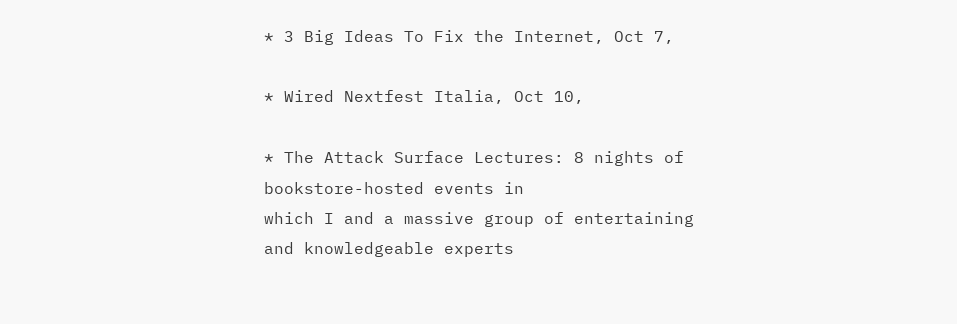* 3 Big Ideas To Fix the Internet, Oct 7,

* Wired Nextfest Italia, Oct 10,

* The Attack Surface Lectures: 8 nights of bookstore-hosted events in
which I and a massive group of entertaining and knowledgeable experts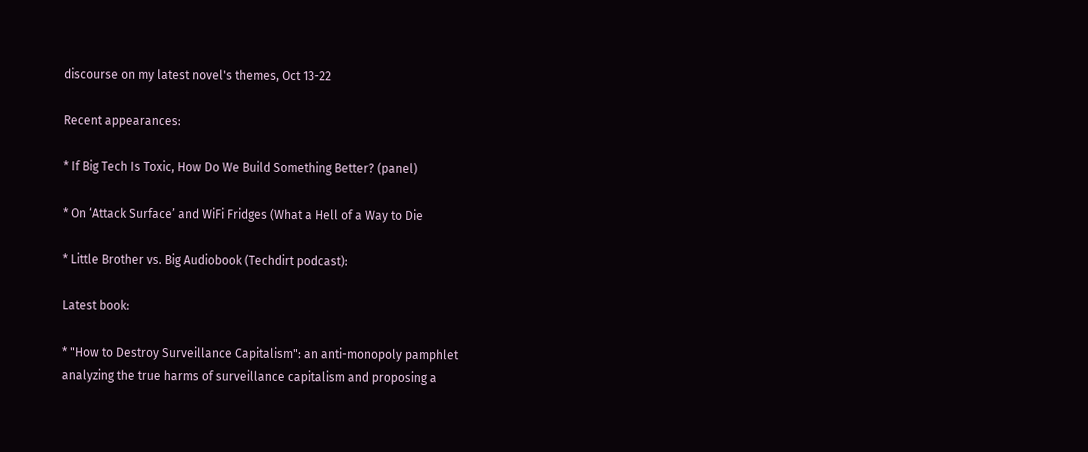discourse on my latest novel's themes, Oct 13-22

Recent appearances:

* If Big Tech Is Toxic, How Do We Build Something Better? (panel)

* On ‘Attack Surface’ and WiFi Fridges (What a Hell of a Way to Die

* Little Brother vs. Big Audiobook (Techdirt podcast):

Latest book:

* "How to Destroy Surveillance Capitalism": an anti-monopoly pamphlet
analyzing the true harms of surveillance capitalism and proposing a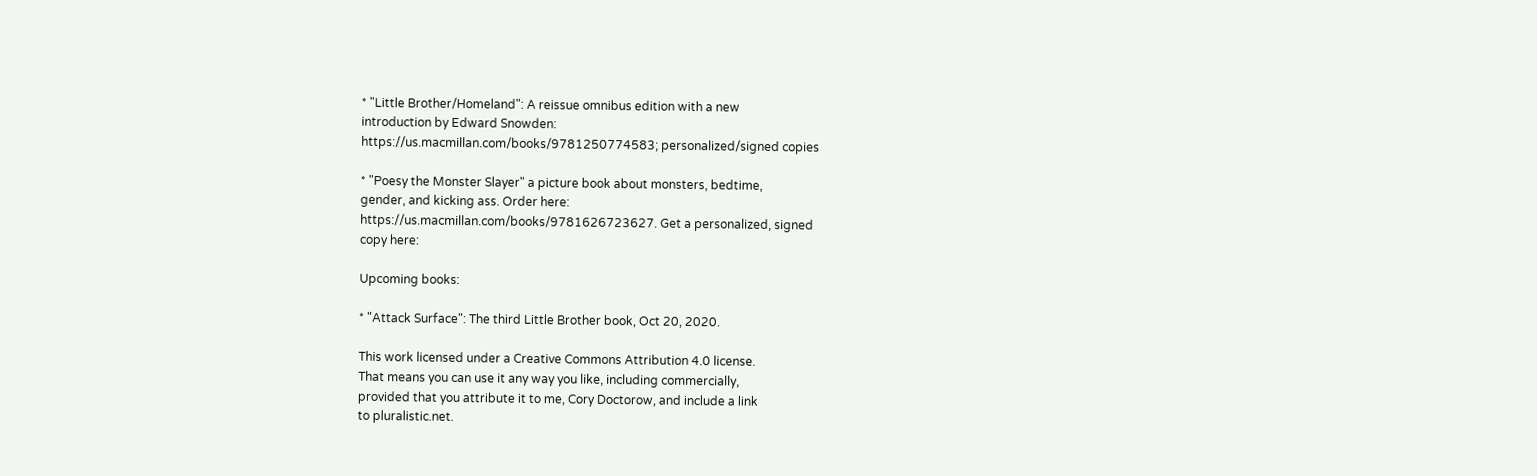* "Little Brother/Homeland": A reissue omnibus edition with a new
introduction by Edward Snowden:
https://us.macmillan.com/books/9781250774583; personalized/signed copies

* "Poesy the Monster Slayer" a picture book about monsters, bedtime,
gender, and kicking ass. Order here:
https://us.macmillan.com/books/9781626723627. Get a personalized, signed
copy here:

Upcoming books:

* "Attack Surface": The third Little Brother book, Oct 20, 2020.

This work licensed under a Creative Commons Attribution 4.0 license.
That means you can use it any way you like, including commercially,
provided that you attribute it to me, Cory Doctorow, and include a link
to pluralistic.net.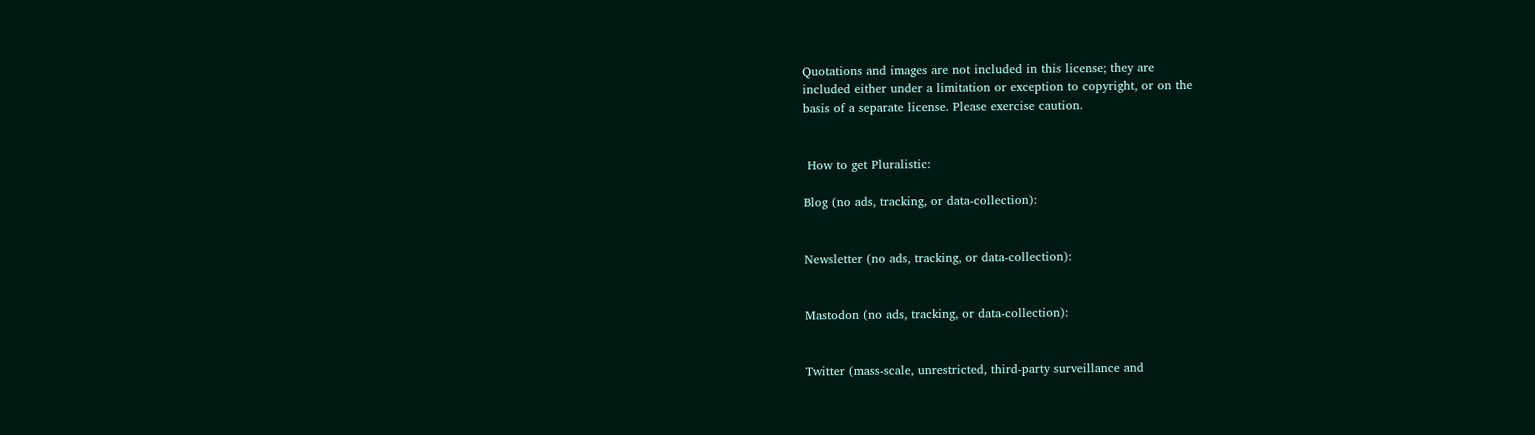Quotations and images are not included in this license; they are
included either under a limitation or exception to copyright, or on the
basis of a separate license. Please exercise caution.


 How to get Pluralistic:

Blog (no ads, tracking, or data-collection):


Newsletter (no ads, tracking, or data-collection):


Mastodon (no ads, tracking, or data-collection):


Twitter (mass-scale, unrestricted, third-party surveillance and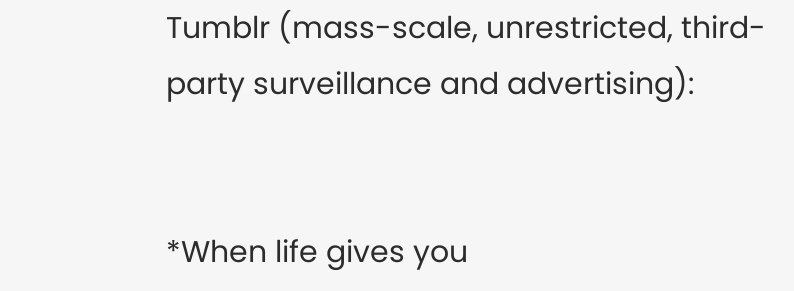Tumblr (mass-scale, unrestricted, third-party surveillance and advertising):


*When life gives you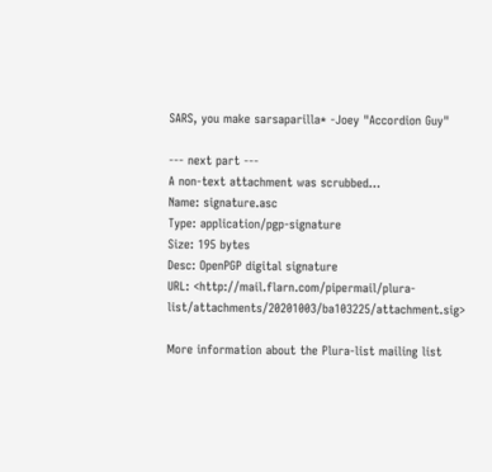SARS, you make sarsaparilla* -Joey "Accordion Guy"

--- next part ---
A non-text attachment was scrubbed...
Name: signature.asc
Type: application/pgp-signature
Size: 195 bytes
Desc: OpenPGP digital signature
URL: <http://mail.flarn.com/pipermail/plura-list/attachments/20201003/ba103225/attachment.sig>

More information about the Plura-list mailing list